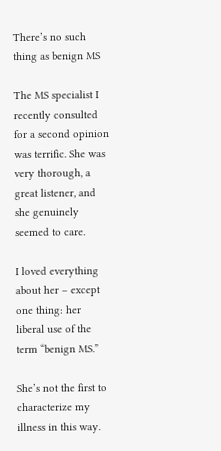There’s no such thing as benign MS

The MS specialist I recently consulted for a second opinion was terrific. She was very thorough, a great listener, and she genuinely seemed to care.

I loved everything about her – except one thing: her liberal use of the term “benign MS.”

She’s not the first to characterize my illness in this way.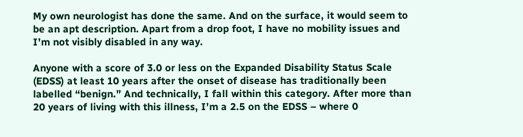My own neurologist has done the same. And on the surface, it would seem to be an apt description. Apart from a drop foot, I have no mobility issues and I’m not visibly disabled in any way.

Anyone with a score of 3.0 or less on the Expanded Disability Status Scale (EDSS) at least 10 years after the onset of disease has traditionally been labelled “benign.” And technically, I fall within this category. After more than 20 years of living with this illness, I’m a 2.5 on the EDSS – where 0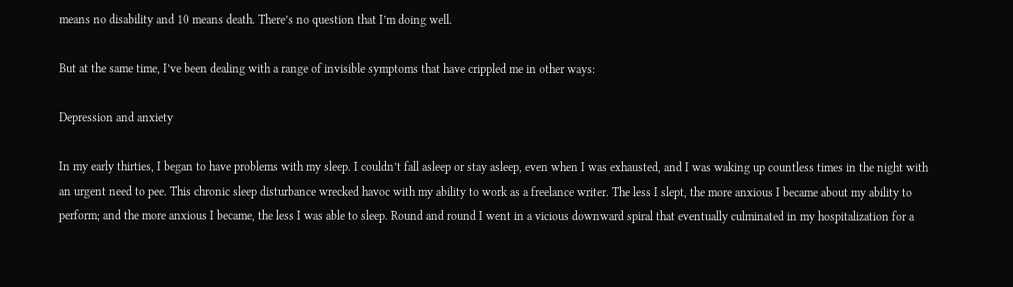means no disability and 10 means death. There’s no question that I’m doing well.

But at the same time, I’ve been dealing with a range of invisible symptoms that have crippled me in other ways:

Depression and anxiety

In my early thirties, I began to have problems with my sleep. I couldn’t fall asleep or stay asleep, even when I was exhausted, and I was waking up countless times in the night with an urgent need to pee. This chronic sleep disturbance wrecked havoc with my ability to work as a freelance writer. The less I slept, the more anxious I became about my ability to perform; and the more anxious I became, the less I was able to sleep. Round and round I went in a vicious downward spiral that eventually culminated in my hospitalization for a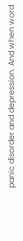panic disorder and depression. And when word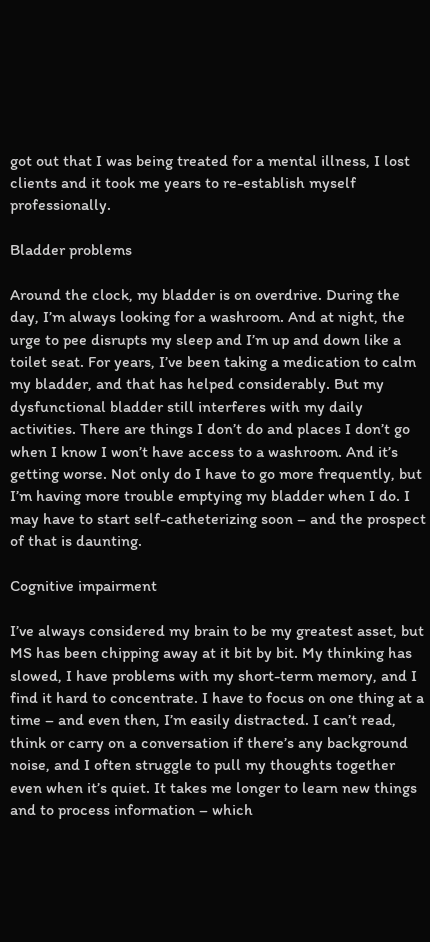got out that I was being treated for a mental illness, I lost clients and it took me years to re-establish myself professionally.

Bladder problems

Around the clock, my bladder is on overdrive. During the day, I’m always looking for a washroom. And at night, the urge to pee disrupts my sleep and I’m up and down like a toilet seat. For years, I’ve been taking a medication to calm my bladder, and that has helped considerably. But my dysfunctional bladder still interferes with my daily activities. There are things I don’t do and places I don’t go when I know I won’t have access to a washroom. And it’s getting worse. Not only do I have to go more frequently, but I’m having more trouble emptying my bladder when I do. I may have to start self-catheterizing soon – and the prospect of that is daunting.

Cognitive impairment

I’ve always considered my brain to be my greatest asset, but MS has been chipping away at it bit by bit. My thinking has slowed, I have problems with my short-term memory, and I find it hard to concentrate. I have to focus on one thing at a time – and even then, I’m easily distracted. I can’t read, think or carry on a conversation if there’s any background noise, and I often struggle to pull my thoughts together even when it’s quiet. It takes me longer to learn new things and to process information – which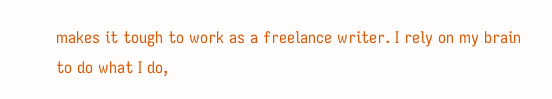makes it tough to work as a freelance writer. I rely on my brain to do what I do,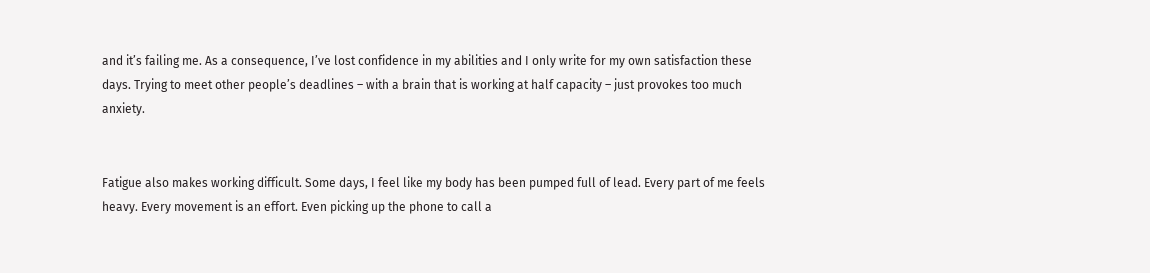and it’s failing me. As a consequence, I’ve lost confidence in my abilities and I only write for my own satisfaction these days. Trying to meet other people’s deadlines – with a brain that is working at half capacity – just provokes too much anxiety.


Fatigue also makes working difficult. Some days, I feel like my body has been pumped full of lead. Every part of me feels heavy. Every movement is an effort. Even picking up the phone to call a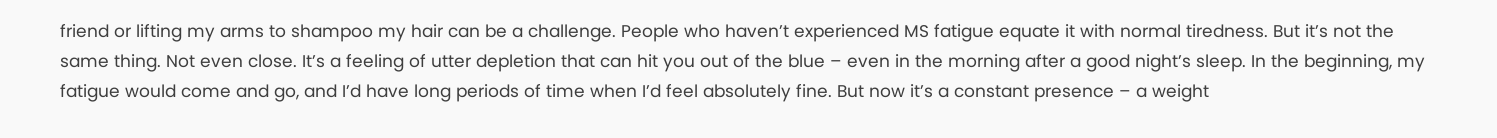friend or lifting my arms to shampoo my hair can be a challenge. People who haven’t experienced MS fatigue equate it with normal tiredness. But it’s not the same thing. Not even close. It’s a feeling of utter depletion that can hit you out of the blue – even in the morning after a good night’s sleep. In the beginning, my fatigue would come and go, and I’d have long periods of time when I’d feel absolutely fine. But now it’s a constant presence – a weight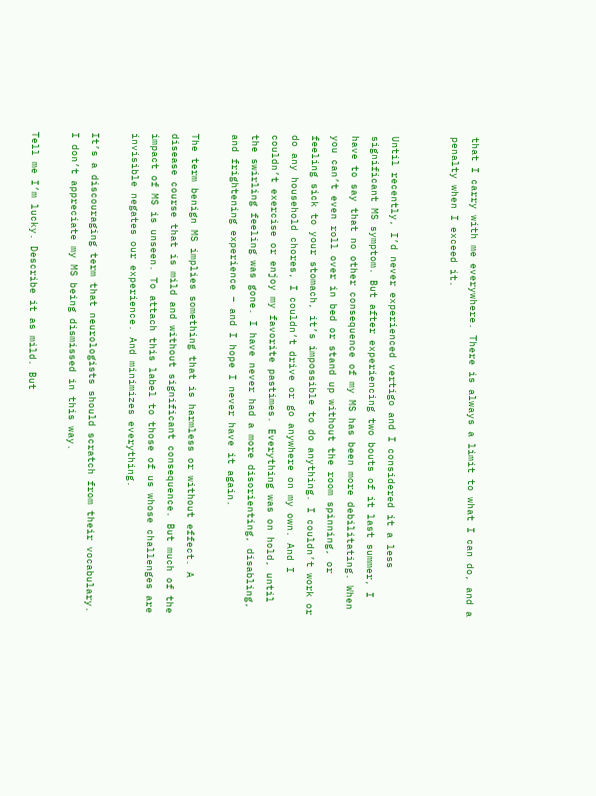that I carry with me everywhere. There is always a limit to what I can do, and a penalty when I exceed it.


Until recently, I’d never experienced vertigo and I considered it a less significant MS symptom. But after experiencing two bouts of it last summer, I have to say that no other consequence of my MS has been more debilitating. When you can’t even roll over in bed or stand up without the room spinning, or feeling sick to your stomach, it’s impossible to do anything. I couldn’t work or do any household chores, I couldn’t drive or go anywhere on my own. And I couldn’t exercise or enjoy my favorite pastimes. Everything was on hold, until the swirling feeling was gone. I have never had a more disorienting, disabling, and frightening experience – and I hope I never have it again.

The term benign MS implies something that is harmless or without effect. A disease course that is mild and without significant consequence. But much of the impact of MS is unseen. To attach this label to those of us whose challenges are invisible negates our experience. And minimizes everything.

It’s a discouraging term that neurologists should scratch from their vocabulary. I don’t appreciate my MS being dismissed in this way.

Tell me I’m lucky. Describe it as mild. But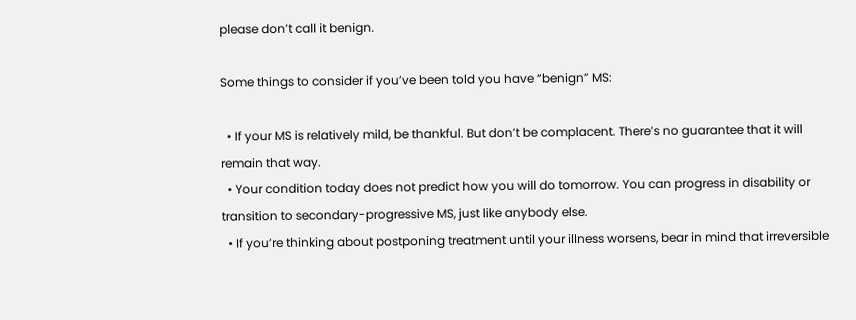please don’t call it benign.

Some things to consider if you’ve been told you have “benign” MS:

  • If your MS is relatively mild, be thankful. But don’t be complacent. There’s no guarantee that it will remain that way.
  • Your condition today does not predict how you will do tomorrow. You can progress in disability or transition to secondary-progressive MS, just like anybody else.
  • If you’re thinking about postponing treatment until your illness worsens, bear in mind that irreversible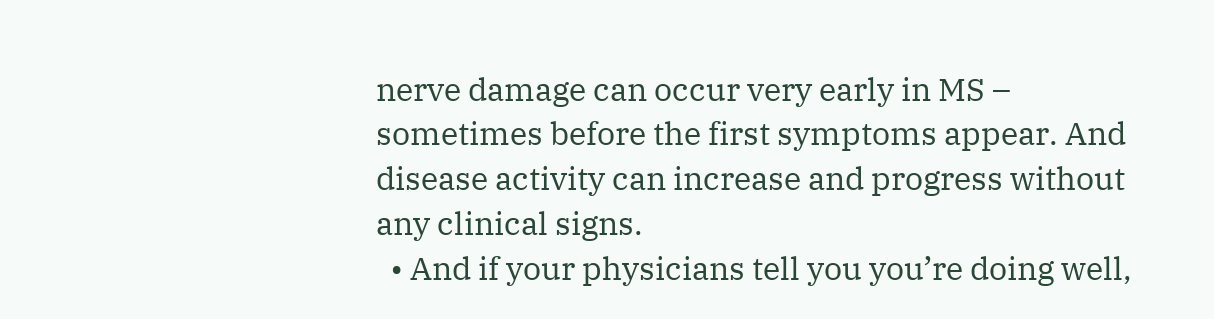nerve damage can occur very early in MS – sometimes before the first symptoms appear. And disease activity can increase and progress without any clinical signs.
  • And if your physicians tell you you’re doing well,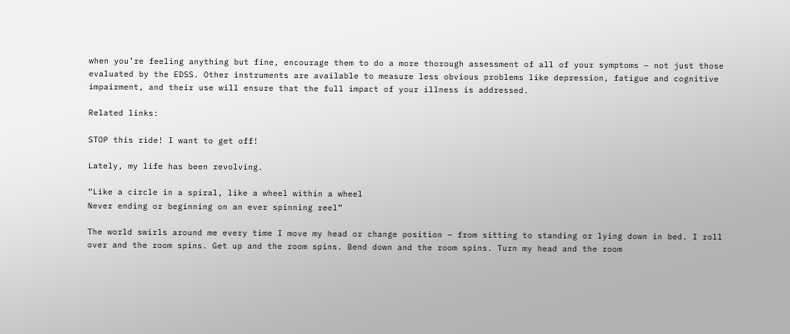when you’re feeling anything but fine, encourage them to do a more thorough assessment of all of your symptoms – not just those evaluated by the EDSS. Other instruments are available to measure less obvious problems like depression, fatigue and cognitive impairment, and their use will ensure that the full impact of your illness is addressed.

Related links:

STOP this ride! I want to get off!

Lately, my life has been revolving.

“Like a circle in a spiral, like a wheel within a wheel
Never ending or beginning on an ever spinning reel”

The world swirls around me every time I move my head or change position – from sitting to standing or lying down in bed. I roll over and the room spins. Get up and the room spins. Bend down and the room spins. Turn my head and the room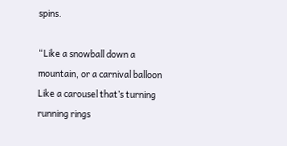spins.

“Like a snowball down a mountain, or a carnival balloon
Like a carousel that’s turning running rings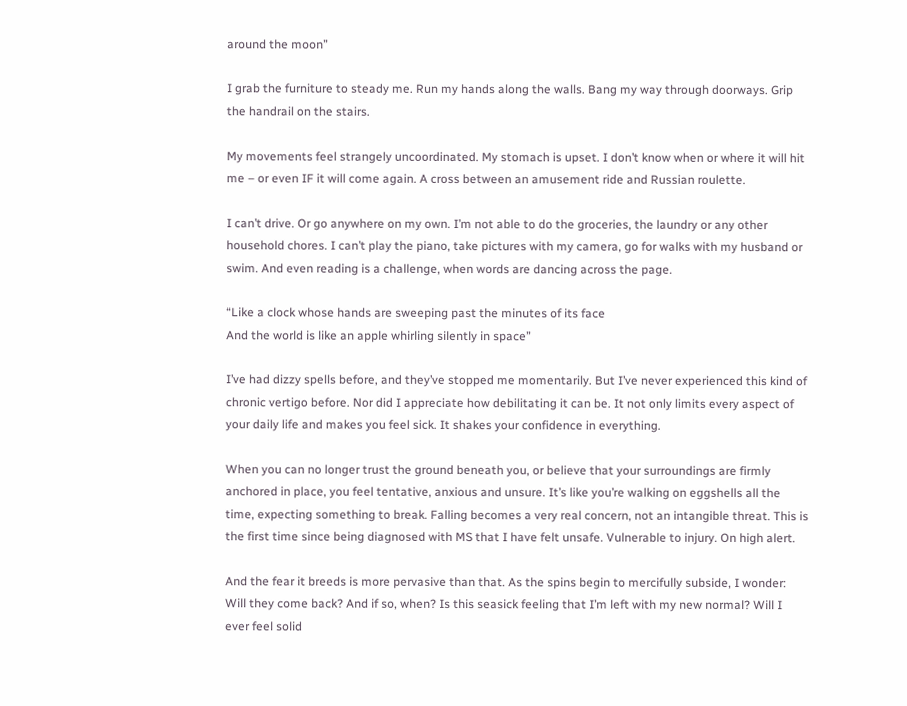around the moon”

I grab the furniture to steady me. Run my hands along the walls. Bang my way through doorways. Grip the handrail on the stairs.

My movements feel strangely uncoordinated. My stomach is upset. I don’t know when or where it will hit me – or even IF it will come again. A cross between an amusement ride and Russian roulette.

I can’t drive. Or go anywhere on my own. I’m not able to do the groceries, the laundry or any other household chores. I can’t play the piano, take pictures with my camera, go for walks with my husband or swim. And even reading is a challenge, when words are dancing across the page.

“Like a clock whose hands are sweeping past the minutes of its face
And the world is like an apple whirling silently in space”

I’ve had dizzy spells before, and they’ve stopped me momentarily. But I’ve never experienced this kind of chronic vertigo before. Nor did I appreciate how debilitating it can be. It not only limits every aspect of your daily life and makes you feel sick. It shakes your confidence in everything.

When you can no longer trust the ground beneath you, or believe that your surroundings are firmly anchored in place, you feel tentative, anxious and unsure. It’s like you’re walking on eggshells all the time, expecting something to break. Falling becomes a very real concern, not an intangible threat. This is the first time since being diagnosed with MS that I have felt unsafe. Vulnerable to injury. On high alert.

And the fear it breeds is more pervasive than that. As the spins begin to mercifully subside, I wonder: Will they come back? And if so, when? Is this seasick feeling that I’m left with my new normal? Will I ever feel solid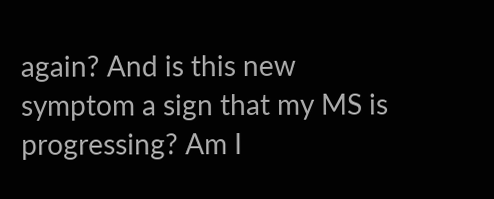again? And is this new symptom a sign that my MS is progressing? Am I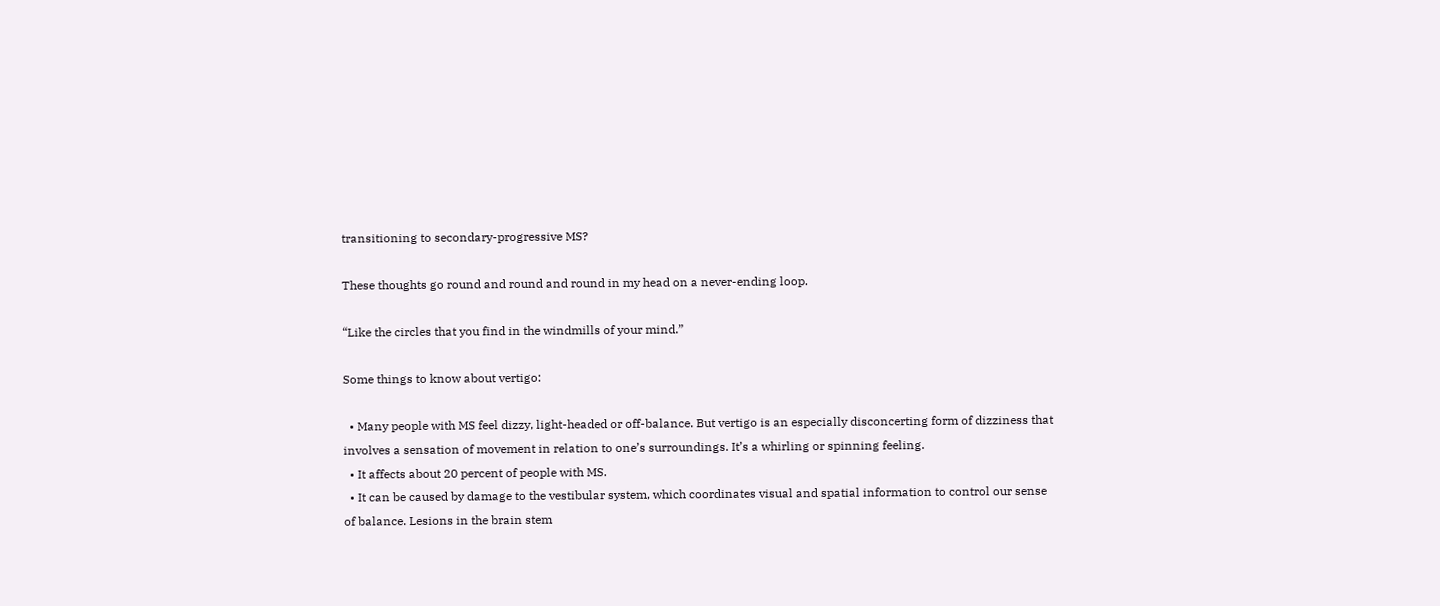transitioning to secondary-progressive MS?

These thoughts go round and round and round in my head on a never-ending loop.

“Like the circles that you find in the windmills of your mind.”

Some things to know about vertigo:

  • Many people with MS feel dizzy, light-headed or off-balance. But vertigo is an especially disconcerting form of dizziness that involves a sensation of movement in relation to one’s surroundings. It’s a whirling or spinning feeling.
  • It affects about 20 percent of people with MS.
  • It can be caused by damage to the vestibular system, which coordinates visual and spatial information to control our sense of balance. Lesions in the brain stem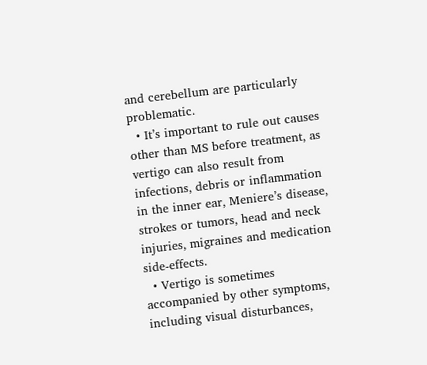and cerebellum are particularly problematic.
  • It’s important to rule out causes other than MS before treatment, as vertigo can also result from infections, debris or inflammation in the inner ear, Meniere’s disease, strokes or tumors, head and neck injuries, migraines and medication side-effects.
  • Vertigo is sometimes accompanied by other symptoms, including visual disturbances,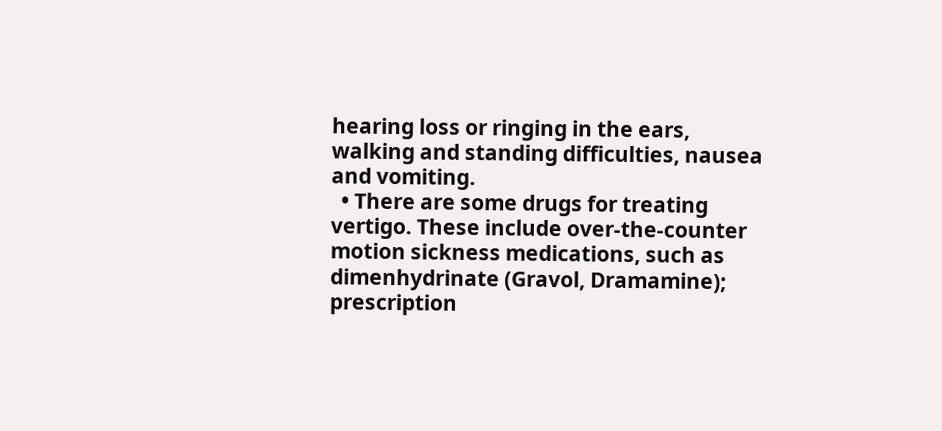hearing loss or ringing in the ears, walking and standing difficulties, nausea and vomiting.
  • There are some drugs for treating vertigo. These include over-the-counter motion sickness medications, such as dimenhydrinate (Gravol, Dramamine); prescription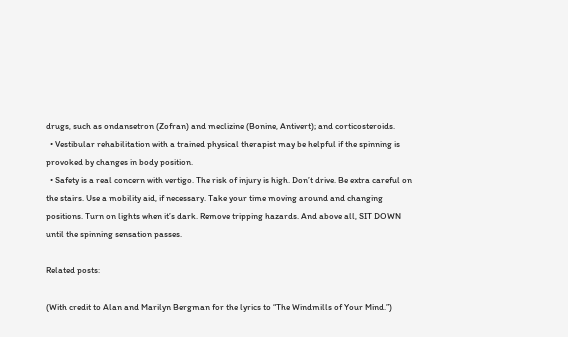drugs, such as ondansetron (Zofran) and meclizine (Bonine, Antivert); and corticosteroids.
  • Vestibular rehabilitation with a trained physical therapist may be helpful if the spinning is provoked by changes in body position.
  • Safety is a real concern with vertigo. The risk of injury is high. Don’t drive. Be extra careful on the stairs. Use a mobility aid, if necessary. Take your time moving around and changing positions. Turn on lights when it’s dark. Remove tripping hazards. And above all, SIT DOWN until the spinning sensation passes.

Related posts:

(With credit to Alan and Marilyn Bergman for the lyrics to “The Windmills of Your Mind.”)